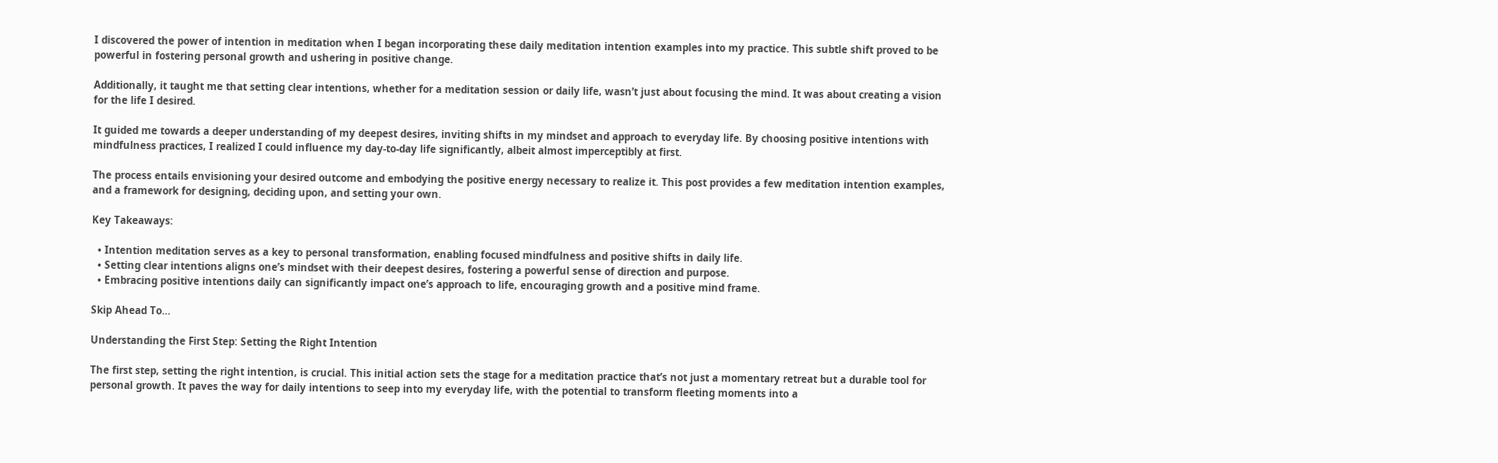I discovered the power of intention in meditation when I began incorporating these daily meditation intention examples into my practice. This subtle shift proved to be powerful in fostering personal growth and ushering in positive change.

Additionally, it taught me that setting clear intentions, whether for a meditation session or daily life, wasn’t just about focusing the mind. It was about creating a vision for the life I desired.

It guided me towards a deeper understanding of my deepest desires, inviting shifts in my mindset and approach to everyday life. By choosing positive intentions with mindfulness practices, I realized I could influence my day-to-day life significantly, albeit almost imperceptibly at first.

The process entails envisioning your desired outcome and embodying the positive energy necessary to realize it. This post provides a few meditation intention examples, and a framework for designing, deciding upon, and setting your own.

Key Takeaways:

  • Intention meditation serves as a key to personal transformation, enabling focused mindfulness and positive shifts in daily life.
  • Setting clear intentions aligns one’s mindset with their deepest desires, fostering a powerful sense of direction and purpose.
  • Embracing positive intentions daily can significantly impact one’s approach to life, encouraging growth and a positive mind frame.

Skip Ahead To…

Understanding the First Step: Setting the Right Intention

The first step, setting the right intention, is crucial. This initial action sets the stage for a meditation practice that’s not just a momentary retreat but a durable tool for personal growth. It paves the way for daily intentions to seep into my everyday life, with the potential to transform fleeting moments into a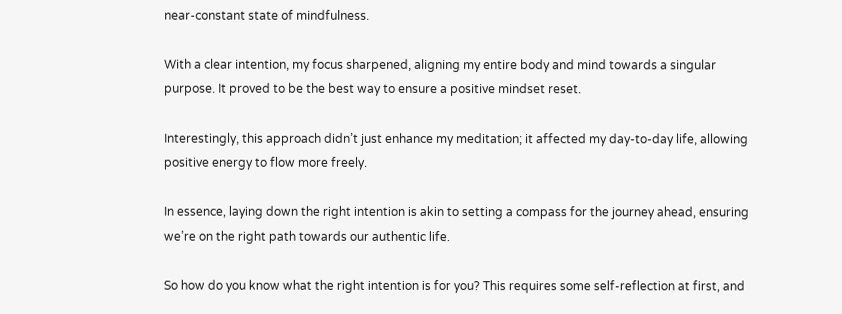near-constant state of mindfulness.

With a clear intention, my focus sharpened, aligning my entire body and mind towards a singular purpose. It proved to be the best way to ensure a positive mindset reset.

Interestingly, this approach didn’t just enhance my meditation; it affected my day-to-day life, allowing positive energy to flow more freely.

In essence, laying down the right intention is akin to setting a compass for the journey ahead, ensuring we’re on the right path towards our authentic life.

So how do you know what the right intention is for you? This requires some self-reflection at first, and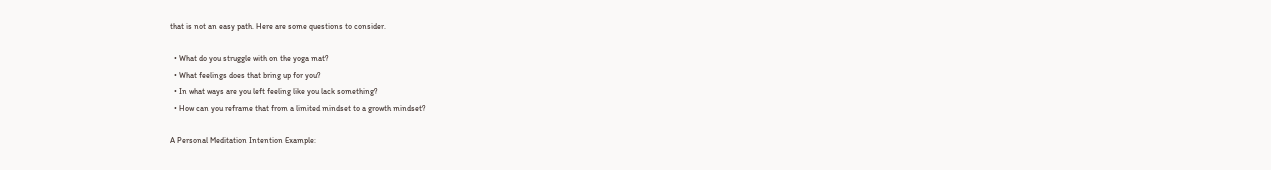that is not an easy path. Here are some questions to consider.

  • What do you struggle with on the yoga mat?
  • What feelings does that bring up for you?
  • In what ways are you left feeling like you lack something?
  • How can you reframe that from a limited mindset to a growth mindset?

A Personal Meditation Intention Example: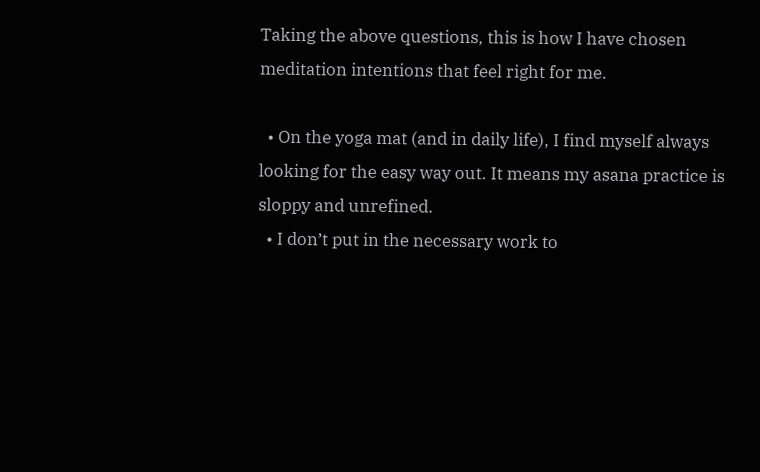Taking the above questions, this is how I have chosen meditation intentions that feel right for me.

  • On the yoga mat (and in daily life), I find myself always looking for the easy way out. It means my asana practice is sloppy and unrefined.
  • I don’t put in the necessary work to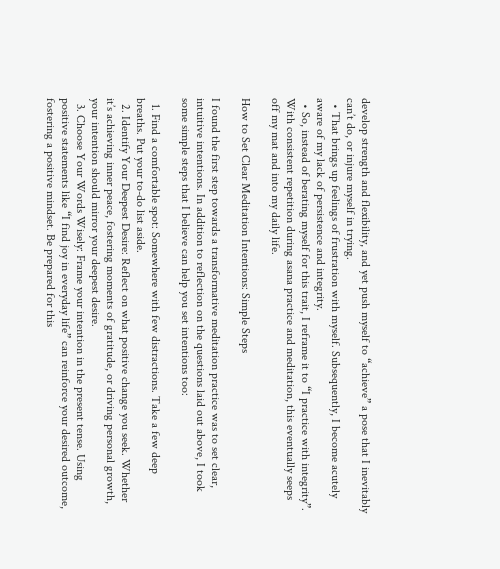develop strength and flexibility, and yet push myself to “achieve” a pose that I inevitably can’t do, or injure myself in trying.
  • That brings up feelings of frustration with myself. Subsequently, I become acutely aware of my lack of persistence and integrity.
  • So, instead of berating myself for this trait, I reframe it to “I practice with integrity”. With consistent repetition during asana practice and meditation, this eventually seeps off my mat and into my daily life.

How to Set Clear Meditation Intentions: Simple Steps

I found the first step towards a transformative meditation practice was to set clear, intuitive intentions. In addition to reflection on the questions laid out above, I took some simple steps that I believe can help you set intentions too:

  1. Find a comfortable spot: Somewhere with few distractions. Take a few deep breaths. Put your to-do list aside.
  2. Identify Your Deepest Desire: Reflect on what positive change you seek. Whether it’s achieving inner peace, fostering moments of gratitude, or driving personal growth, your intention should mirror your deepest desire.
  3. Choose Your Words Wisely: Frame your intention in the present tense. Using positive statements like “I find joy in everyday life” can reinforce your desired outcome, fostering a positive mindset. Be prepared for this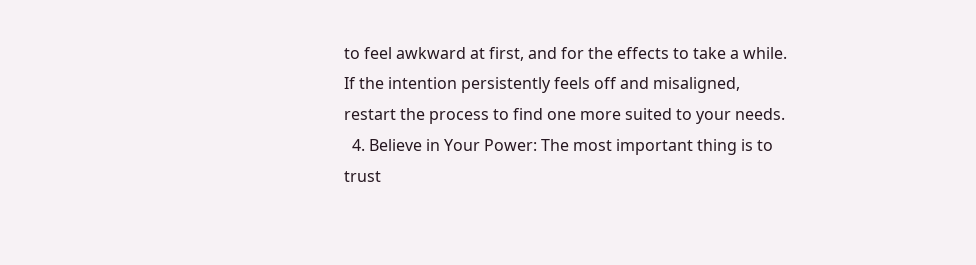to feel awkward at first, and for the effects to take a while. If the intention persistently feels off and misaligned, restart the process to find one more suited to your needs.
  4. Believe in Your Power: The most important thing is to trust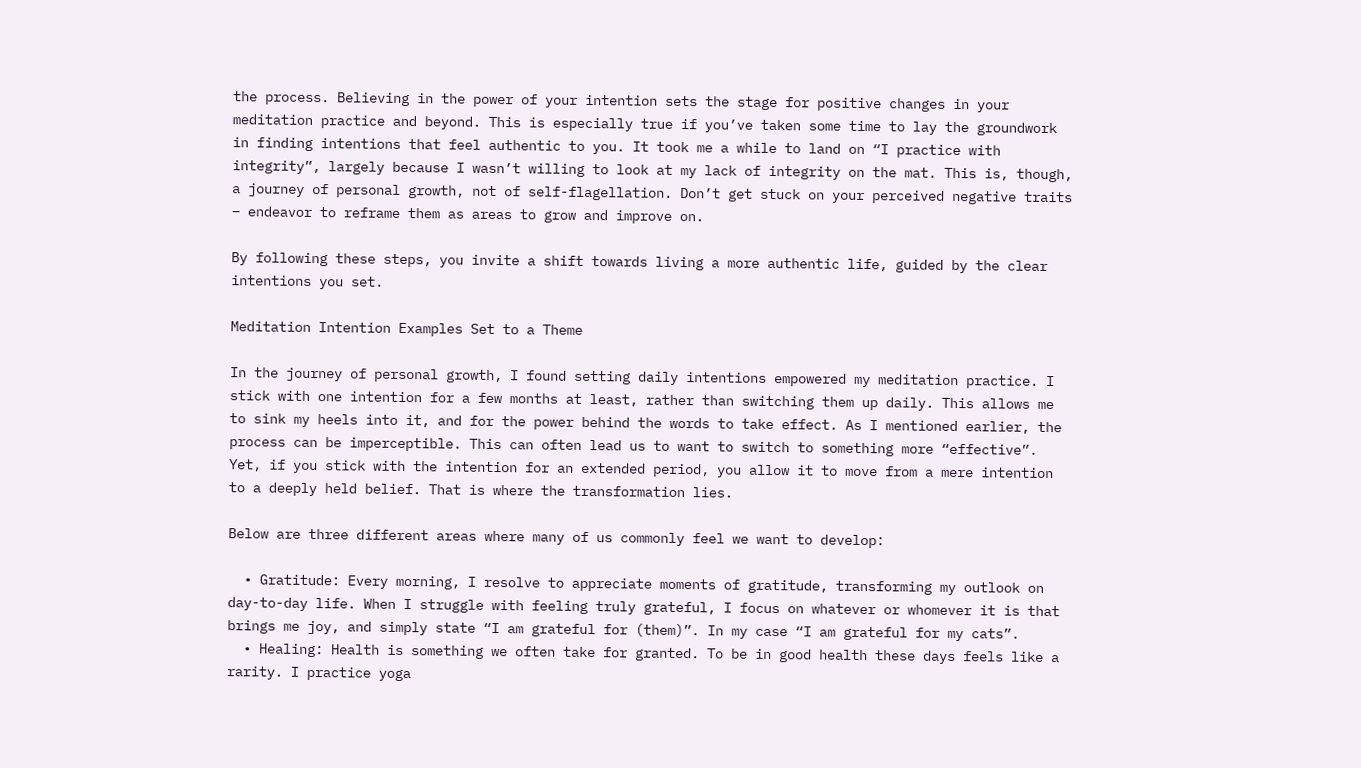the process. Believing in the power of your intention sets the stage for positive changes in your meditation practice and beyond. This is especially true if you’ve taken some time to lay the groundwork in finding intentions that feel authentic to you. It took me a while to land on “I practice with integrity”, largely because I wasn’t willing to look at my lack of integrity on the mat. This is, though, a journey of personal growth, not of self-flagellation. Don’t get stuck on your perceived negative traits – endeavor to reframe them as areas to grow and improve on.

By following these steps, you invite a shift towards living a more authentic life, guided by the clear intentions you set.

Meditation Intention Examples Set to a Theme

In the journey of personal growth, I found setting daily intentions empowered my meditation practice. I stick with one intention for a few months at least, rather than switching them up daily. This allows me to sink my heels into it, and for the power behind the words to take effect. As I mentioned earlier, the process can be imperceptible. This can often lead us to want to switch to something more “effective”. Yet, if you stick with the intention for an extended period, you allow it to move from a mere intention to a deeply held belief. That is where the transformation lies.

Below are three different areas where many of us commonly feel we want to develop:

  • Gratitude: Every morning, I resolve to appreciate moments of gratitude, transforming my outlook on day-to-day life. When I struggle with feeling truly grateful, I focus on whatever or whomever it is that brings me joy, and simply state “I am grateful for (them)”. In my case “I am grateful for my cats”.
  • Healing: Health is something we often take for granted. To be in good health these days feels like a rarity. I practice yoga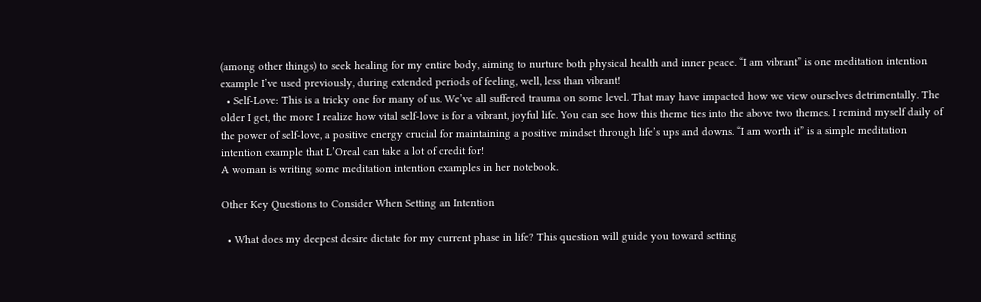(among other things) to seek healing for my entire body, aiming to nurture both physical health and inner peace. “I am vibrant” is one meditation intention example I’ve used previously, during extended periods of feeling, well, less than vibrant!
  • Self-Love: This is a tricky one for many of us. We’ve all suffered trauma on some level. That may have impacted how we view ourselves detrimentally. The older I get, the more I realize how vital self-love is for a vibrant, joyful life. You can see how this theme ties into the above two themes. I remind myself daily of the power of self-love, a positive energy crucial for maintaining a positive mindset through life’s ups and downs. “I am worth it” is a simple meditation intention example that L’Oreal can take a lot of credit for!
A woman is writing some meditation intention examples in her notebook.

Other Key Questions to Consider When Setting an Intention

  • What does my deepest desire dictate for my current phase in life? This question will guide you toward setting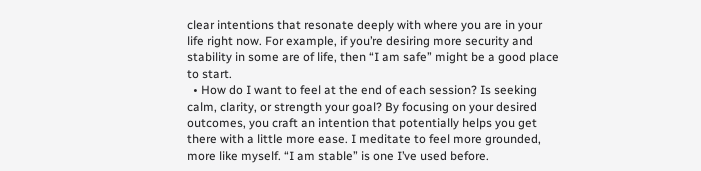clear intentions that resonate deeply with where you are in your life right now. For example, if you’re desiring more security and stability in some are of life, then “I am safe” might be a good place to start.
  • How do I want to feel at the end of each session? Is seeking calm, clarity, or strength your goal? By focusing on your desired outcomes, you craft an intention that potentially helps you get there with a little more ease. I meditate to feel more grounded, more like myself. “I am stable” is one I’ve used before.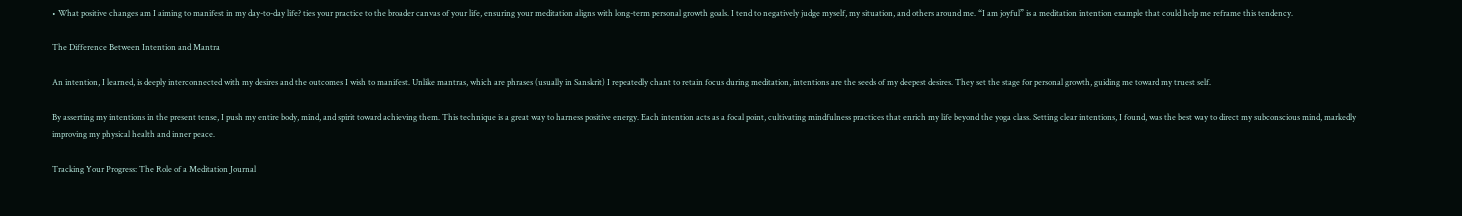• What positive changes am I aiming to manifest in my day-to-day life? ties your practice to the broader canvas of your life, ensuring your meditation aligns with long-term personal growth goals. I tend to negatively judge myself, my situation, and others around me. “I am joyful” is a meditation intention example that could help me reframe this tendency.

The Difference Between Intention and Mantra

An intention, I learned, is deeply interconnected with my desires and the outcomes I wish to manifest. Unlike mantras, which are phrases (usually in Sanskrit) I repeatedly chant to retain focus during meditation, intentions are the seeds of my deepest desires. They set the stage for personal growth, guiding me toward my truest self.

By asserting my intentions in the present tense, I push my entire body, mind, and spirit toward achieving them. This technique is a great way to harness positive energy. Each intention acts as a focal point, cultivating mindfulness practices that enrich my life beyond the yoga class. Setting clear intentions, I found, was the best way to direct my subconscious mind, markedly improving my physical health and inner peace.

Tracking Your Progress: The Role of a Meditation Journal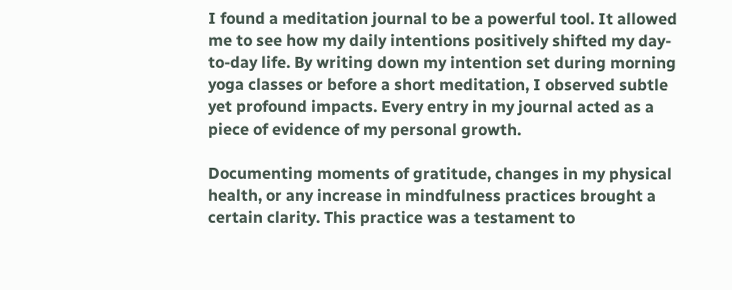I found a meditation journal to be a powerful tool. It allowed me to see how my daily intentions positively shifted my day-to-day life. By writing down my intention set during morning yoga classes or before a short meditation, I observed subtle yet profound impacts. Every entry in my journal acted as a piece of evidence of my personal growth.

Documenting moments of gratitude, changes in my physical health, or any increase in mindfulness practices brought a certain clarity. This practice was a testament to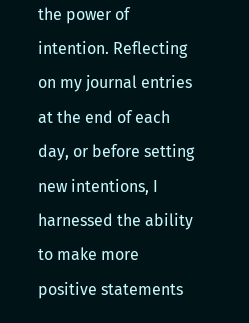the power of intention. Reflecting on my journal entries at the end of each day, or before setting new intentions, I harnessed the ability to make more positive statements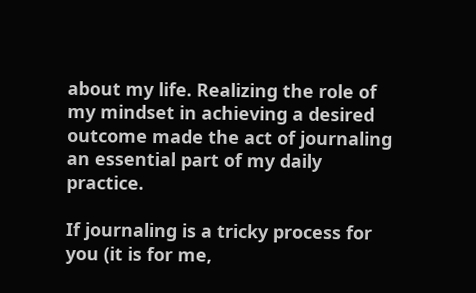about my life. Realizing the role of my mindset in achieving a desired outcome made the act of journaling an essential part of my daily practice.

If journaling is a tricky process for you (it is for me,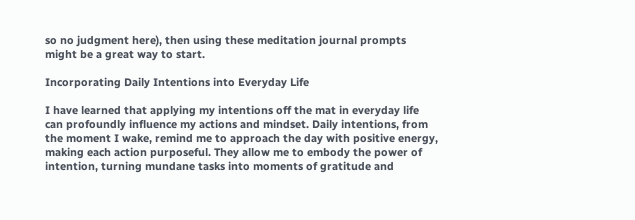so no judgment here), then using these meditation journal prompts might be a great way to start.

Incorporating Daily Intentions into Everyday Life

I have learned that applying my intentions off the mat in everyday life can profoundly influence my actions and mindset. Daily intentions, from the moment I wake, remind me to approach the day with positive energy, making each action purposeful. They allow me to embody the power of intention, turning mundane tasks into moments of gratitude and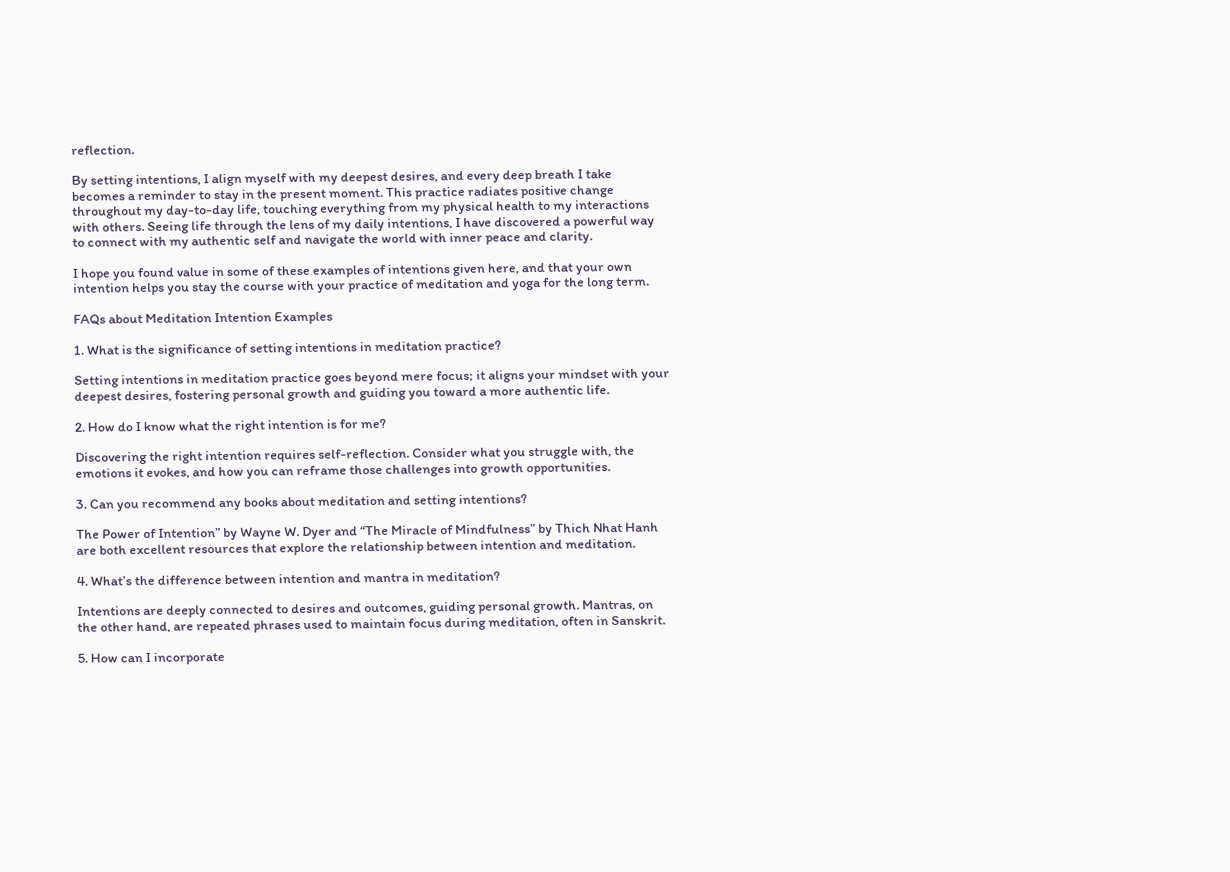reflection.

By setting intentions, I align myself with my deepest desires, and every deep breath I take becomes a reminder to stay in the present moment. This practice radiates positive change throughout my day-to-day life, touching everything from my physical health to my interactions with others. Seeing life through the lens of my daily intentions, I have discovered a powerful way to connect with my authentic self and navigate the world with inner peace and clarity.

I hope you found value in some of these examples of intentions given here, and that your own intention helps you stay the course with your practice of meditation and yoga for the long term.

FAQs about Meditation Intention Examples

1. What is the significance of setting intentions in meditation practice?

Setting intentions in meditation practice goes beyond mere focus; it aligns your mindset with your deepest desires, fostering personal growth and guiding you toward a more authentic life.

2. How do I know what the right intention is for me?

Discovering the right intention requires self-reflection. Consider what you struggle with, the emotions it evokes, and how you can reframe those challenges into growth opportunities.

3. Can you recommend any books about meditation and setting intentions?

The Power of Intention” by Wayne W. Dyer and “The Miracle of Mindfulness” by Thich Nhat Hanh are both excellent resources that explore the relationship between intention and meditation.

4. What’s the difference between intention and mantra in meditation?

Intentions are deeply connected to desires and outcomes, guiding personal growth. Mantras, on the other hand, are repeated phrases used to maintain focus during meditation, often in Sanskrit.

5. How can I incorporate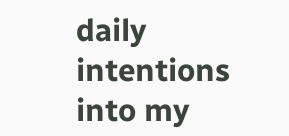daily intentions into my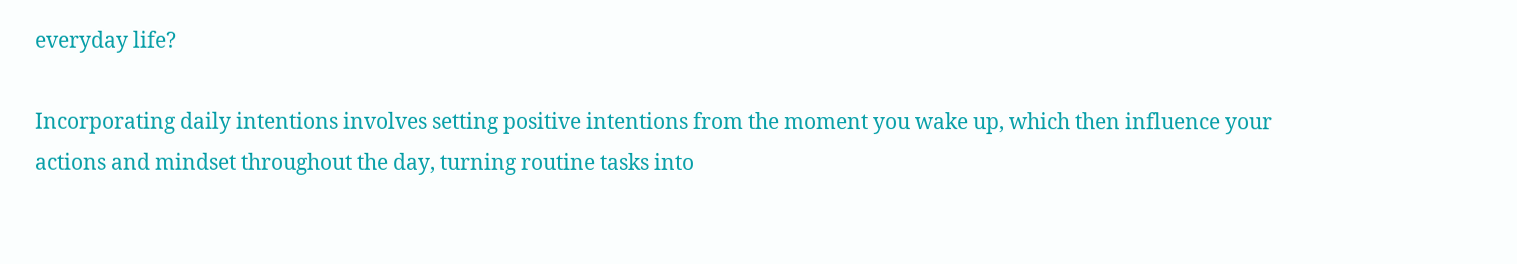everyday life?

Incorporating daily intentions involves setting positive intentions from the moment you wake up, which then influence your actions and mindset throughout the day, turning routine tasks into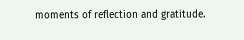moments of reflection and gratitude.